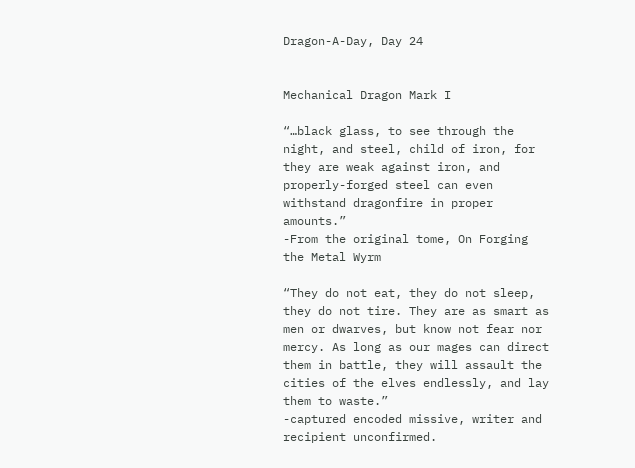Dragon-A-Day, Day 24


Mechanical Dragon Mark I

“…black glass, to see through the night, and steel, child of iron, for they are weak against iron, and properly-forged steel can even withstand dragonfire in proper amounts.”
-From the original tome, On Forging the Metal Wyrm

“They do not eat, they do not sleep, they do not tire. They are as smart as men or dwarves, but know not fear nor mercy. As long as our mages can direct them in battle, they will assault the cities of the elves endlessly, and lay them to waste.”
-captured encoded missive, writer and recipient unconfirmed.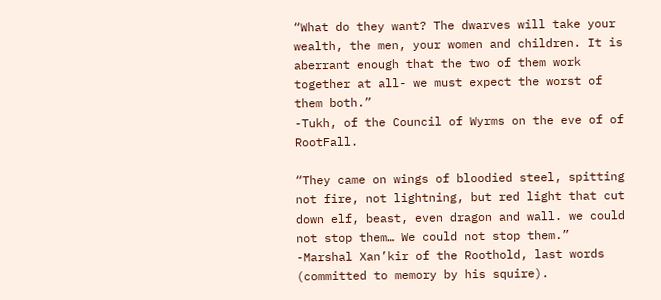“What do they want? The dwarves will take your wealth, the men, your women and children. It is aberrant enough that the two of them work together at all- we must expect the worst of them both.”
-Tukh, of the Council of Wyrms on the eve of of RootFall.

“They came on wings of bloodied steel, spitting not fire, not lightning, but red light that cut down elf, beast, even dragon and wall. we could not stop them… We could not stop them.”
-Marshal Xan’kir of the Roothold, last words (committed to memory by his squire).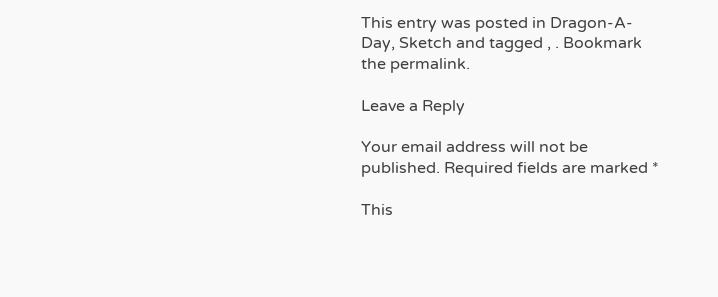This entry was posted in Dragon-A-Day, Sketch and tagged , . Bookmark the permalink.

Leave a Reply

Your email address will not be published. Required fields are marked *

This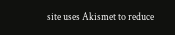site uses Akismet to reduce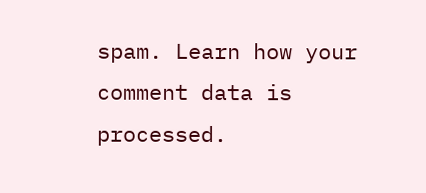spam. Learn how your comment data is processed.